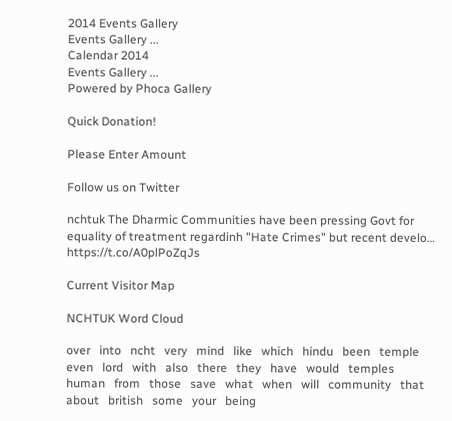2014 Events Gallery
Events Gallery ...
Calendar 2014
Events Gallery ...
Powered by Phoca Gallery

Quick Donation!

Please Enter Amount

Follow us on Twitter

nchtuk The Dharmic Communities have been pressing Govt for equality of treatment regardinh "Hate Crimes" but recent develo… https://t.co/A0plPoZqJs

Current Visitor Map

NCHTUK Word Cloud

over   into   ncht   very   mind   like   which   hindu   been   temple   even   lord   with   also   there   they   have   would   temples   human   from   those   save   what   when   will   community   that   about   british   some   your   being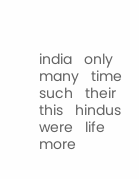india   only   many   time   such   their   this   hindus   were   life   more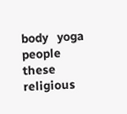body   yoga   people   these   religious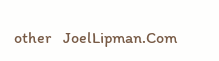other   JoelLipman.Com